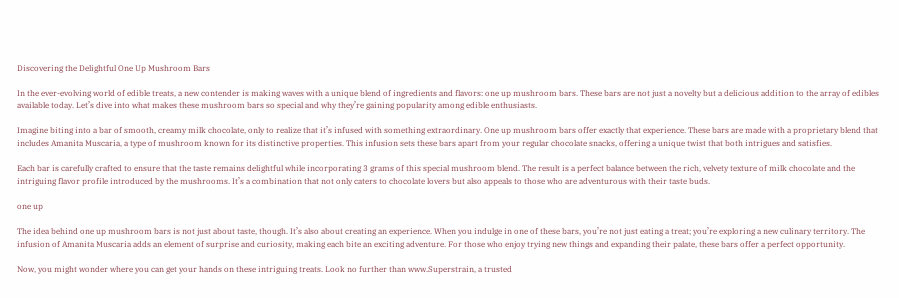Discovering the Delightful One Up Mushroom Bars

In the ever-evolving world of edible treats, a new contender is making waves with a unique blend of ingredients and flavors: one up mushroom bars. These bars are not just a novelty but a delicious addition to the array of edibles available today. Let’s dive into what makes these mushroom bars so special and why they’re gaining popularity among edible enthusiasts.

Imagine biting into a bar of smooth, creamy milk chocolate, only to realize that it’s infused with something extraordinary. One up mushroom bars offer exactly that experience. These bars are made with a proprietary blend that includes Amanita Muscaria, a type of mushroom known for its distinctive properties. This infusion sets these bars apart from your regular chocolate snacks, offering a unique twist that both intrigues and satisfies.

Each bar is carefully crafted to ensure that the taste remains delightful while incorporating 3 grams of this special mushroom blend. The result is a perfect balance between the rich, velvety texture of milk chocolate and the intriguing flavor profile introduced by the mushrooms. It’s a combination that not only caters to chocolate lovers but also appeals to those who are adventurous with their taste buds.

one up

The idea behind one up mushroom bars is not just about taste, though. It’s also about creating an experience. When you indulge in one of these bars, you’re not just eating a treat; you’re exploring a new culinary territory. The infusion of Amanita Muscaria adds an element of surprise and curiosity, making each bite an exciting adventure. For those who enjoy trying new things and expanding their palate, these bars offer a perfect opportunity.

Now, you might wonder where you can get your hands on these intriguing treats. Look no further than www.Superstrain, a trusted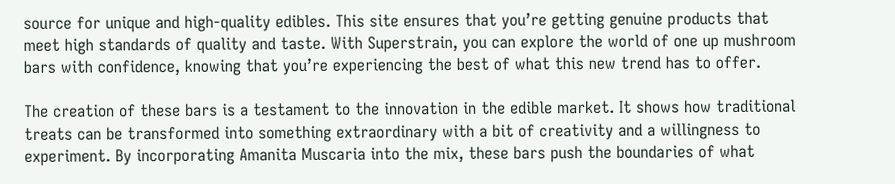source for unique and high-quality edibles. This site ensures that you’re getting genuine products that meet high standards of quality and taste. With Superstrain, you can explore the world of one up mushroom bars with confidence, knowing that you’re experiencing the best of what this new trend has to offer.

The creation of these bars is a testament to the innovation in the edible market. It shows how traditional treats can be transformed into something extraordinary with a bit of creativity and a willingness to experiment. By incorporating Amanita Muscaria into the mix, these bars push the boundaries of what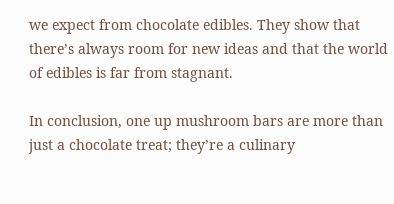we expect from chocolate edibles. They show that there’s always room for new ideas and that the world of edibles is far from stagnant.

In conclusion, one up mushroom bars are more than just a chocolate treat; they’re a culinary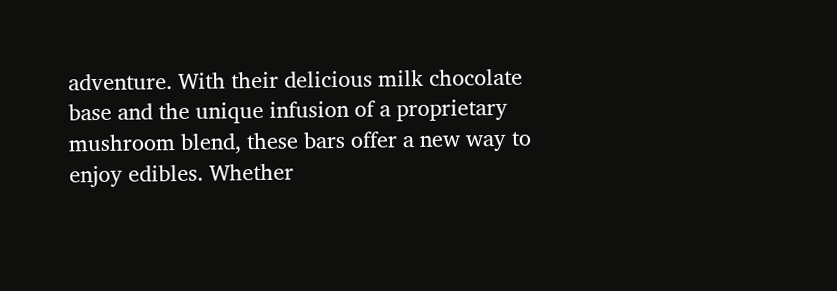adventure. With their delicious milk chocolate base and the unique infusion of a proprietary mushroom blend, these bars offer a new way to enjoy edibles. Whether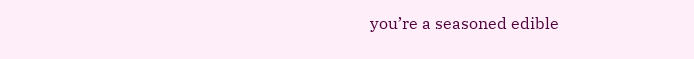you’re a seasoned edible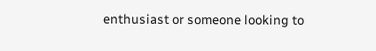enthusiast or someone looking to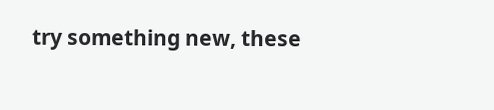try something new, these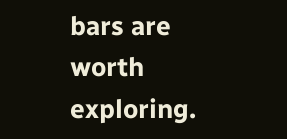bars are worth exploring.